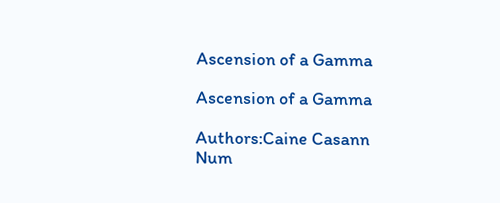Ascension of a Gamma

Ascension of a Gamma

Authors:Caine Casann
Num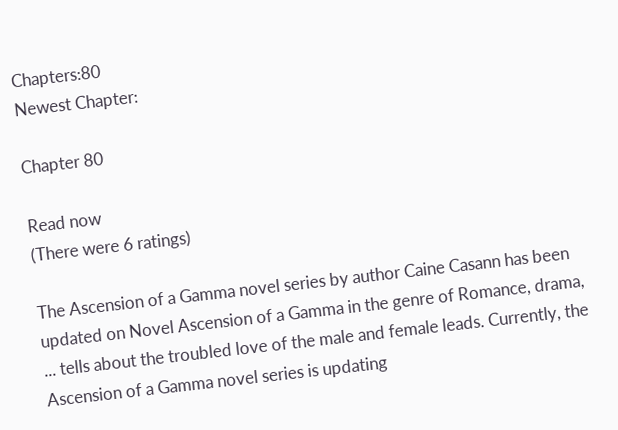Chapters:80
Newest Chapter:

Chapter 80

Read now
(There were 6 ratings)

The Ascension of a Gamma novel series by author Caine Casann has been updated on Novel Ascension of a Gamma in the genre of Romance, drama, ... tells about the troubled love of the male and female leads. Currently, the Ascension of a Gamma novel series is updating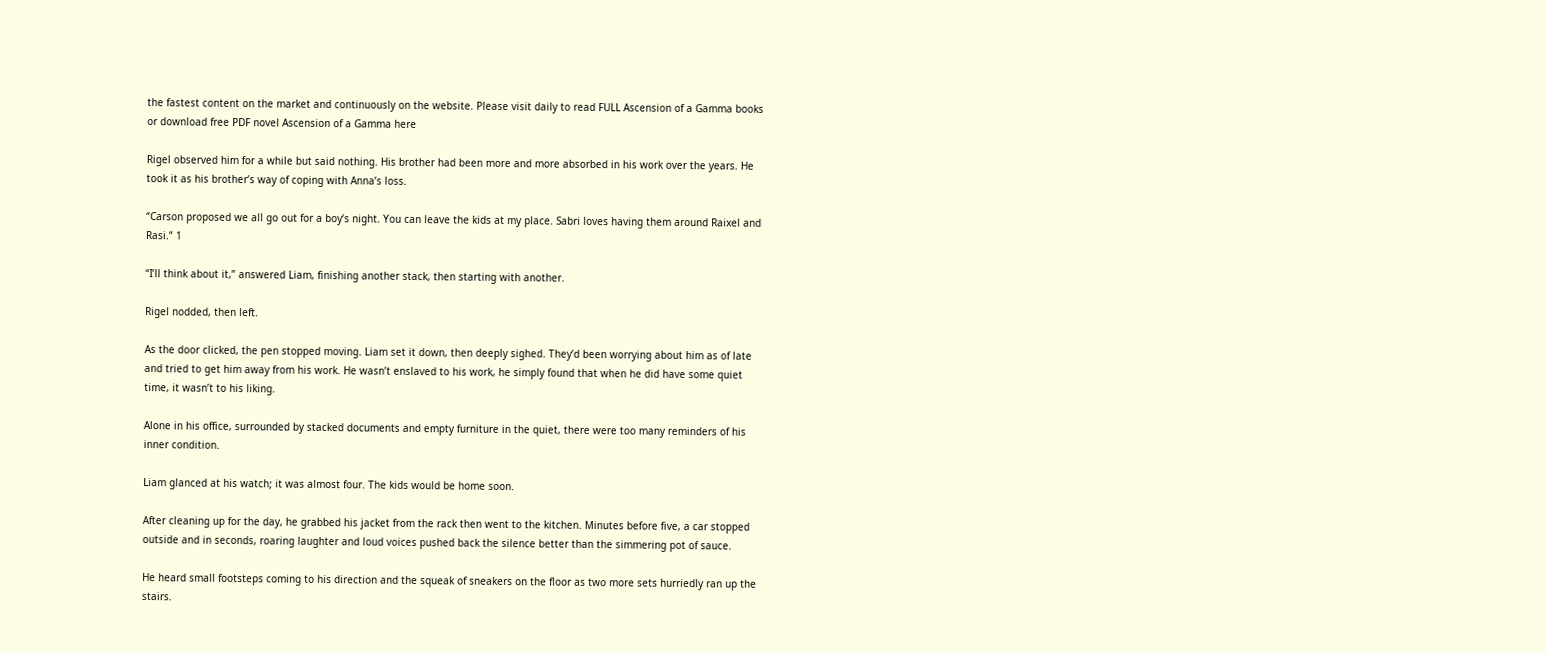the fastest content on the market and continuously on the website. Please visit daily to read FULL Ascension of a Gamma books or download free PDF novel Ascension of a Gamma here

Rigel observed him for a while but said nothing. His brother had been more and more absorbed in his work over the years. He took it as his brother’s way of coping with Anna’s loss.

“Carson proposed we all go out for a boy’s night. You can leave the kids at my place. Sabri loves having them around Raixel and Rasi.” 1

“I’ll think about it,” answered Liam, finishing another stack, then starting with another.

Rigel nodded, then left.

As the door clicked, the pen stopped moving. Liam set it down, then deeply sighed. They’d been worrying about him as of late and tried to get him away from his work. He wasn’t enslaved to his work, he simply found that when he did have some quiet time, it wasn’t to his liking.

Alone in his office, surrounded by stacked documents and empty furniture in the quiet, there were too many reminders of his inner condition.

Liam glanced at his watch; it was almost four. The kids would be home soon.

After cleaning up for the day, he grabbed his jacket from the rack then went to the kitchen. Minutes before five, a car stopped outside and in seconds, roaring laughter and loud voices pushed back the silence better than the simmering pot of sauce.

He heard small footsteps coming to his direction and the squeak of sneakers on the floor as two more sets hurriedly ran up the stairs.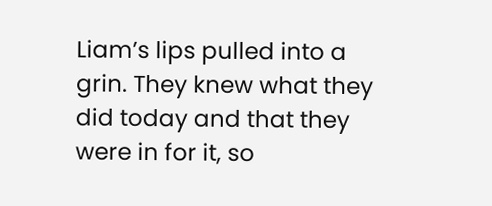Liam’s lips pulled into a grin. They knew what they did today and that they were in for it, so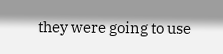they were going to use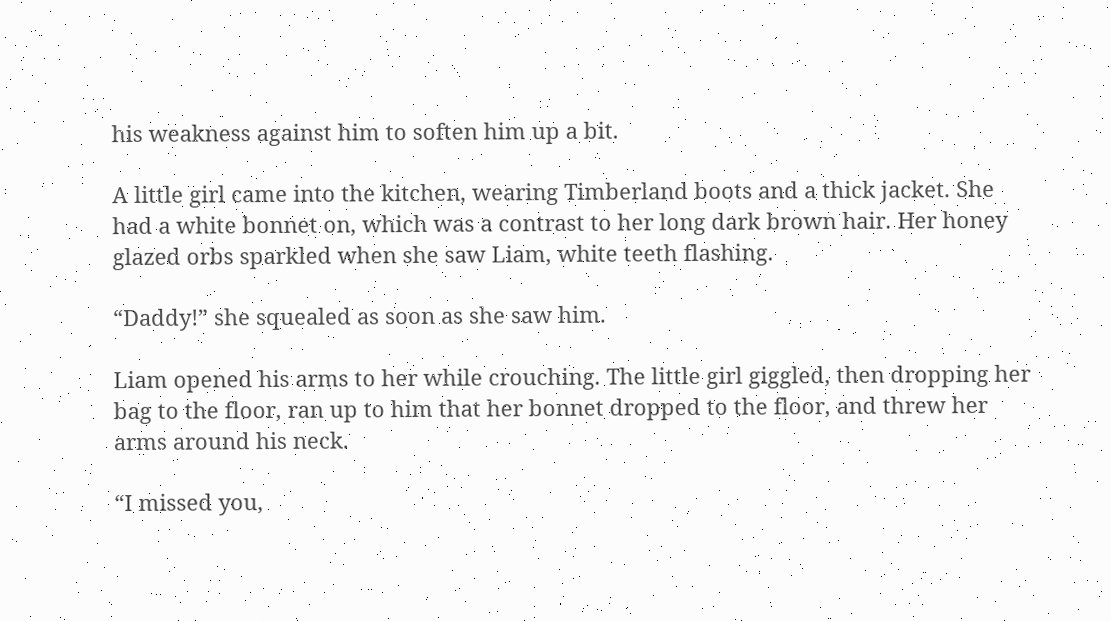his weakness against him to soften him up a bit.

A little girl came into the kitchen, wearing Timberland boots and a thick jacket. She had a white bonnet on, which was a contrast to her long dark brown hair. Her honey glazed orbs sparkled when she saw Liam, white teeth flashing.

“Daddy!” she squealed as soon as she saw him.

Liam opened his arms to her while crouching. The little girl giggled, then dropping her bag to the floor, ran up to him that her bonnet dropped to the floor, and threw her arms around his neck.

“I missed you,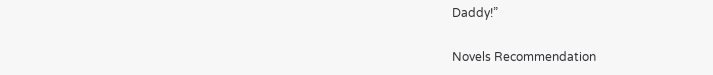Daddy!”

Novels Recommendation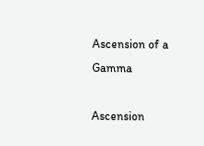Ascension of a Gamma

Ascension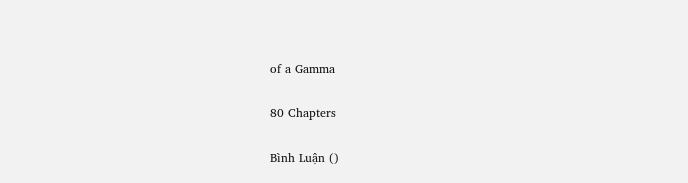of a Gamma

80 Chapters

Bình Luận ()